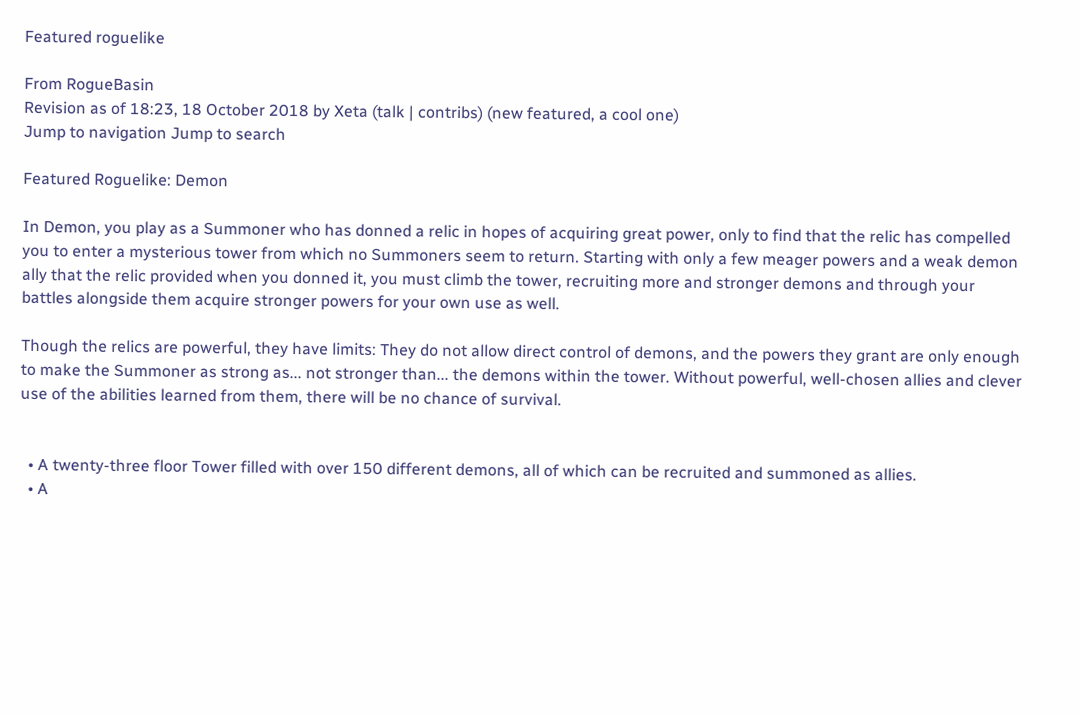Featured roguelike

From RogueBasin
Revision as of 18:23, 18 October 2018 by Xeta (talk | contribs) (new featured, a cool one)
Jump to navigation Jump to search

Featured Roguelike: Demon

In Demon, you play as a Summoner who has donned a relic in hopes of acquiring great power, only to find that the relic has compelled you to enter a mysterious tower from which no Summoners seem to return. Starting with only a few meager powers and a weak demon ally that the relic provided when you donned it, you must climb the tower, recruiting more and stronger demons and through your battles alongside them acquire stronger powers for your own use as well.

Though the relics are powerful, they have limits: They do not allow direct control of demons, and the powers they grant are only enough to make the Summoner as strong as... not stronger than... the demons within the tower. Without powerful, well-chosen allies and clever use of the abilities learned from them, there will be no chance of survival.


  • A twenty-three floor Tower filled with over 150 different demons, all of which can be recruited and summoned as allies.
  • A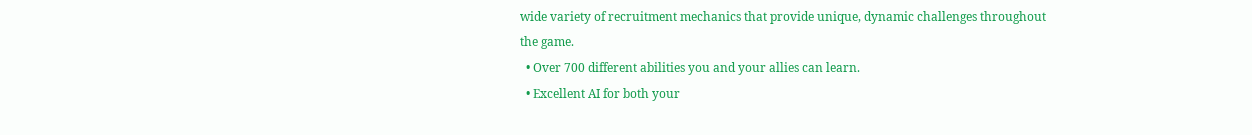wide variety of recruitment mechanics that provide unique, dynamic challenges throughout the game.
  • Over 700 different abilities you and your allies can learn.
  • Excellent AI for both your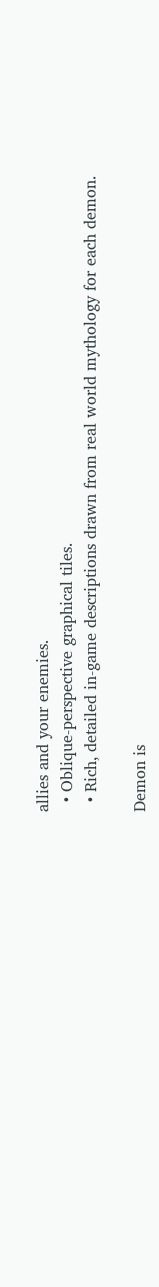allies and your enemies.
  • Oblique-perspective graphical tiles.
  • Rich, detailed in-game descriptions drawn from real world mythology for each demon.

Demon is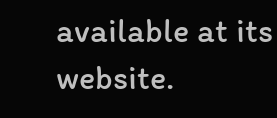available at its website.